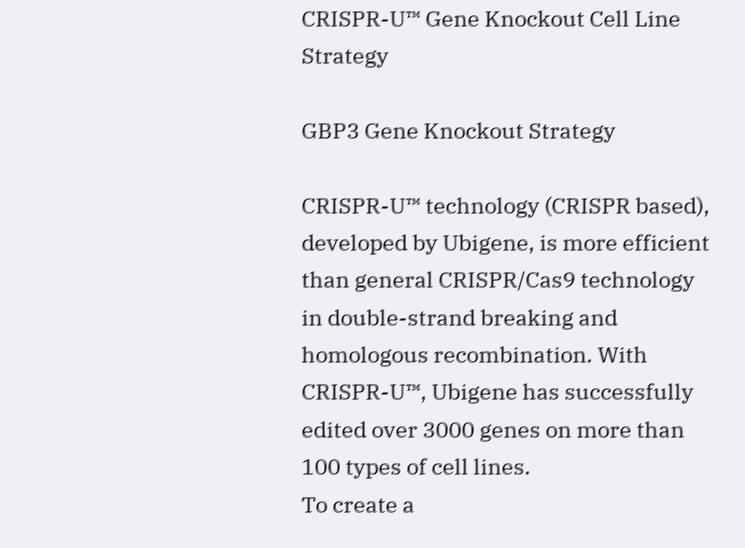CRISPR-U™ Gene Knockout Cell Line Strategy

GBP3 Gene Knockout Strategy

CRISPR-U™ technology (CRISPR based), developed by Ubigene, is more efficient than general CRISPR/Cas9 technology in double-strand breaking and homologous recombination. With CRISPR-U™, Ubigene has successfully edited over 3000 genes on more than 100 types of cell lines.
To create a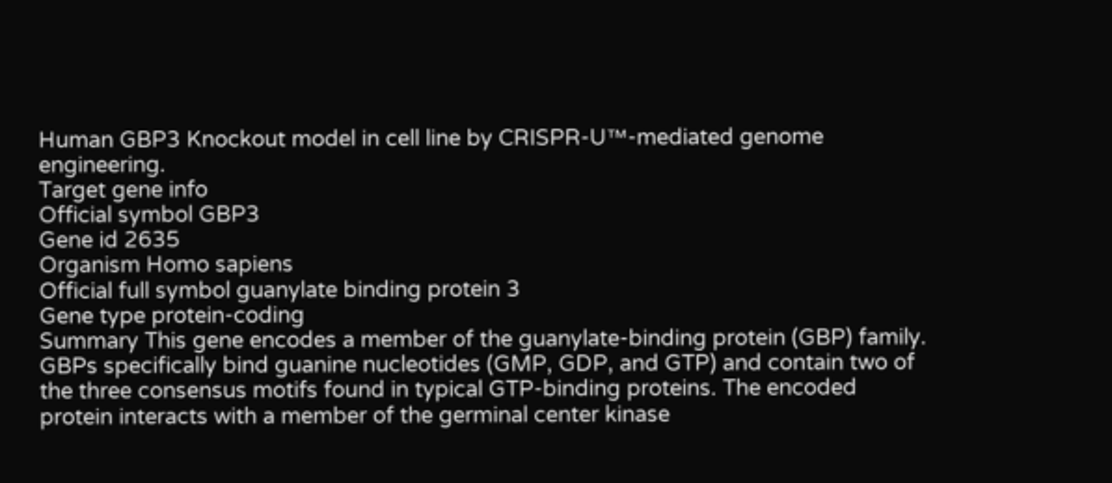Human GBP3 Knockout model in cell line by CRISPR-U™-mediated genome engineering.
Target gene info
Official symbol GBP3
Gene id 2635
Organism Homo sapiens
Official full symbol guanylate binding protein 3
Gene type protein-coding
Summary This gene encodes a member of the guanylate-binding protein (GBP) family. GBPs specifically bind guanine nucleotides (GMP, GDP, and GTP) and contain two of the three consensus motifs found in typical GTP-binding proteins. The encoded protein interacts with a member of the germinal center kinase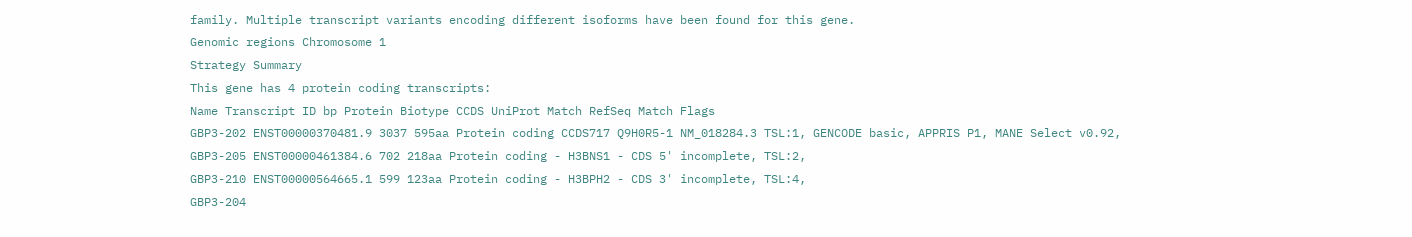family. Multiple transcript variants encoding different isoforms have been found for this gene.
Genomic regions Chromosome 1
Strategy Summary
This gene has 4 protein coding transcripts:
Name Transcript ID bp Protein Biotype CCDS UniProt Match RefSeq Match Flags
GBP3-202 ENST00000370481.9 3037 595aa Protein coding CCDS717 Q9H0R5-1 NM_018284.3 TSL:1, GENCODE basic, APPRIS P1, MANE Select v0.92,
GBP3-205 ENST00000461384.6 702 218aa Protein coding - H3BNS1 - CDS 5' incomplete, TSL:2,
GBP3-210 ENST00000564665.1 599 123aa Protein coding - H3BPH2 - CDS 3' incomplete, TSL:4,
GBP3-204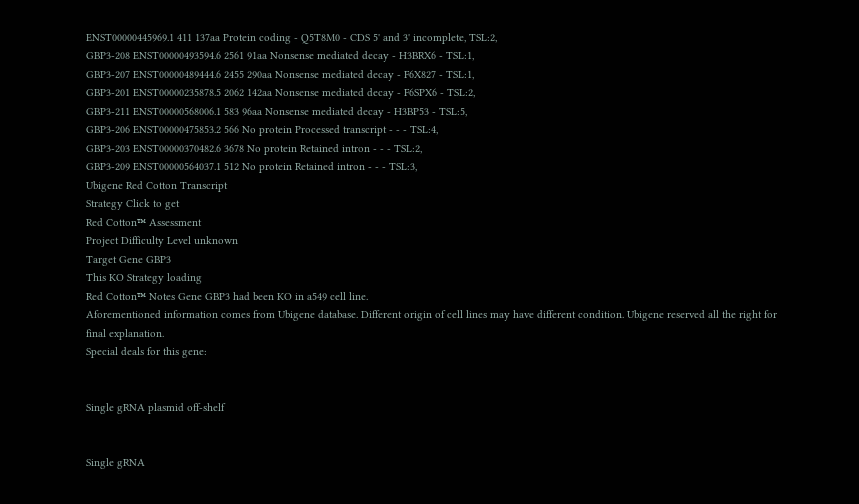ENST00000445969.1 411 137aa Protein coding - Q5T8M0 - CDS 5' and 3' incomplete, TSL:2,
GBP3-208 ENST00000493594.6 2561 91aa Nonsense mediated decay - H3BRX6 - TSL:1,
GBP3-207 ENST00000489444.6 2455 290aa Nonsense mediated decay - F6X827 - TSL:1,
GBP3-201 ENST00000235878.5 2062 142aa Nonsense mediated decay - F6SPX6 - TSL:2,
GBP3-211 ENST00000568006.1 583 96aa Nonsense mediated decay - H3BP53 - TSL:5,
GBP3-206 ENST00000475853.2 566 No protein Processed transcript - - - TSL:4,
GBP3-203 ENST00000370482.6 3678 No protein Retained intron - - - TSL:2,
GBP3-209 ENST00000564037.1 512 No protein Retained intron - - - TSL:3,
Ubigene Red Cotton Transcript
Strategy Click to get
Red Cotton™ Assessment
Project Difficulty Level unknown
Target Gene GBP3
This KO Strategy loading
Red Cotton™ Notes Gene GBP3 had been KO in a549 cell line.
Aforementioned information comes from Ubigene database. Different origin of cell lines may have different condition. Ubigene reserved all the right for final explanation.
Special deals for this gene:


Single gRNA plasmid off-shelf


Single gRNA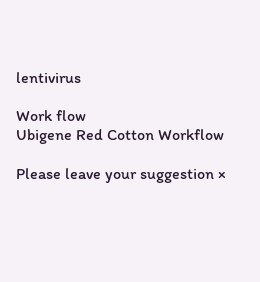lentivirus

Work flow
Ubigene Red Cotton Workflow

Please leave your suggestion ×